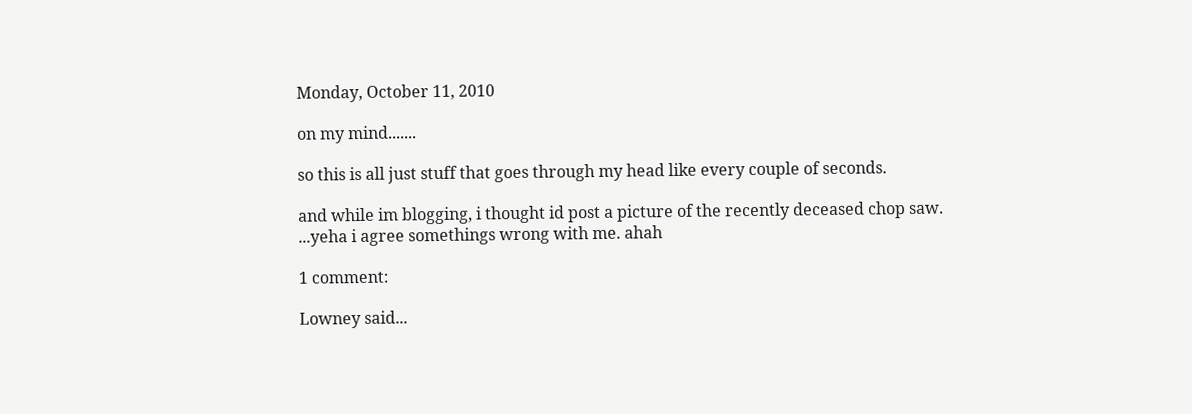Monday, October 11, 2010

on my mind.......

so this is all just stuff that goes through my head like every couple of seconds.

and while im blogging, i thought id post a picture of the recently deceased chop saw.
...yeha i agree somethings wrong with me. ahah

1 comment:

Lowney said...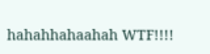hahahhahaahah WTF!!!!